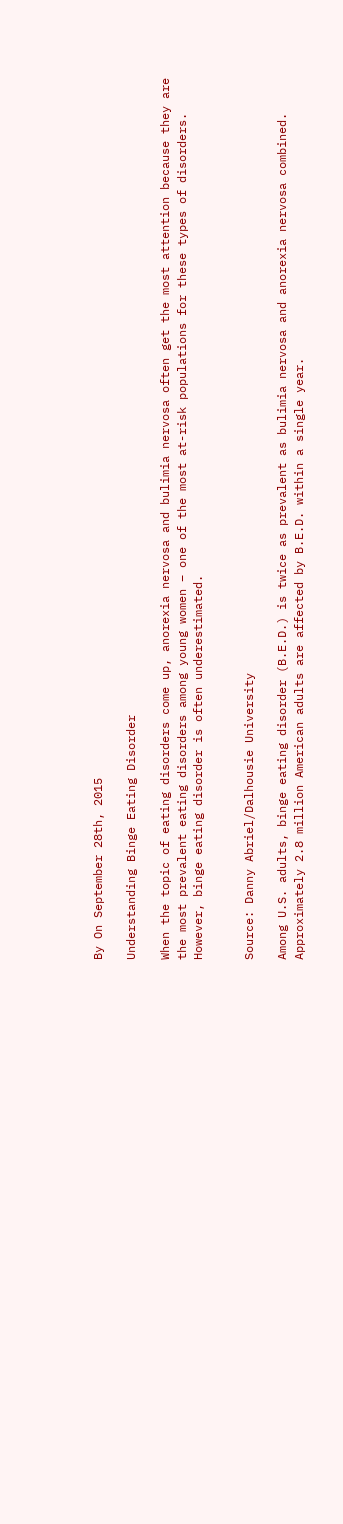By On September 28th, 2015

Understanding Binge Eating Disorder

When the topic of eating disorders come up, anorexia nervosa and bulimia nervosa often get the most attention because they are the most prevalent eating disorders among young women – one of the most at-risk populations for these types of disorders. However, binge eating disorder is often underestimated.


Source: Danny Abriel/Dalhousie University

Among U.S. adults, binge eating disorder (B.E.D.) is twice as prevalent as bulimia nervosa and anorexia nervosa combined. Approximately 2.8 million American adults are affected by B.E.D. within a single year.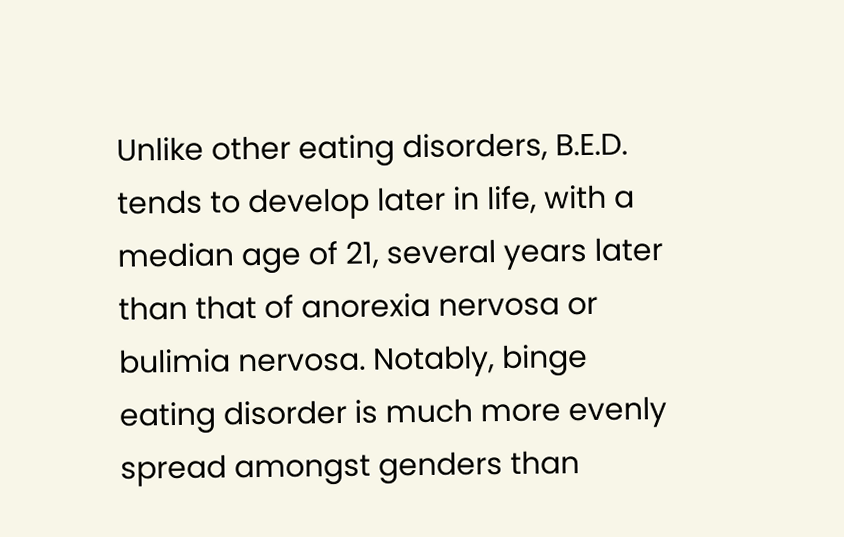Unlike other eating disorders, B.E.D. tends to develop later in life, with a median age of 21, several years later than that of anorexia nervosa or bulimia nervosa. Notably, binge eating disorder is much more evenly spread amongst genders than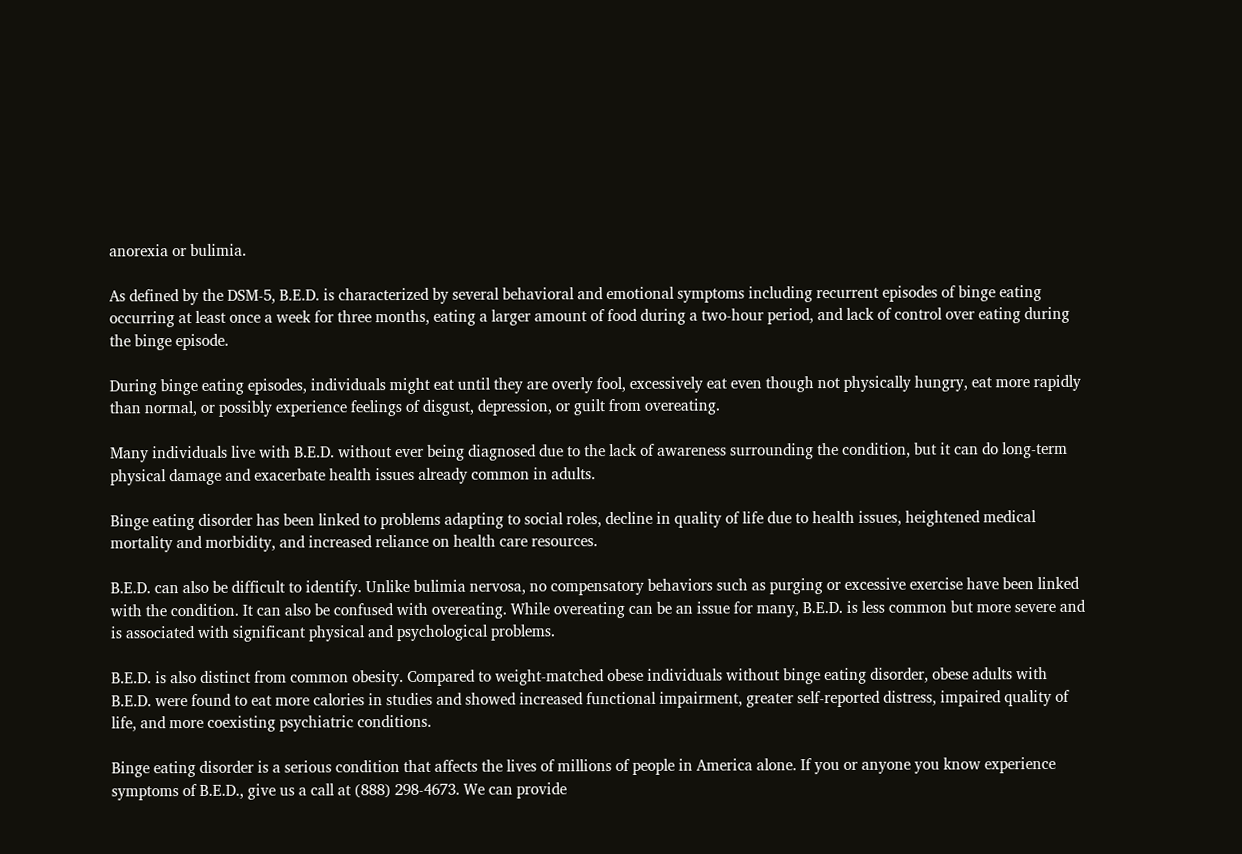anorexia or bulimia.

As defined by the DSM-5, B.E.D. is characterized by several behavioral and emotional symptoms including recurrent episodes of binge eating occurring at least once a week for three months, eating a larger amount of food during a two-hour period, and lack of control over eating during the binge episode.

During binge eating episodes, individuals might eat until they are overly fool, excessively eat even though not physically hungry, eat more rapidly than normal, or possibly experience feelings of disgust, depression, or guilt from overeating.

Many individuals live with B.E.D. without ever being diagnosed due to the lack of awareness surrounding the condition, but it can do long-term physical damage and exacerbate health issues already common in adults.

Binge eating disorder has been linked to problems adapting to social roles, decline in quality of life due to health issues, heightened medical mortality and morbidity, and increased reliance on health care resources.

B.E.D. can also be difficult to identify. Unlike bulimia nervosa, no compensatory behaviors such as purging or excessive exercise have been linked with the condition. It can also be confused with overeating. While overeating can be an issue for many, B.E.D. is less common but more severe and is associated with significant physical and psychological problems.

B.E.D. is also distinct from common obesity. Compared to weight-matched obese individuals without binge eating disorder, obese adults with B.E.D. were found to eat more calories in studies and showed increased functional impairment, greater self-reported distress, impaired quality of life, and more coexisting psychiatric conditions.

Binge eating disorder is a serious condition that affects the lives of millions of people in America alone. If you or anyone you know experience symptoms of B.E.D., give us a call at (888) 298-4673. We can provide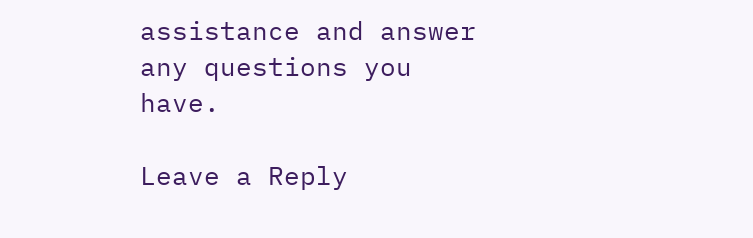assistance and answer any questions you have.

Leave a Reply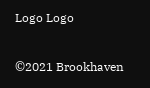Logo Logo

©2021 Brookhaven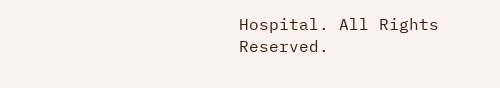Hospital. All Rights Reserved.